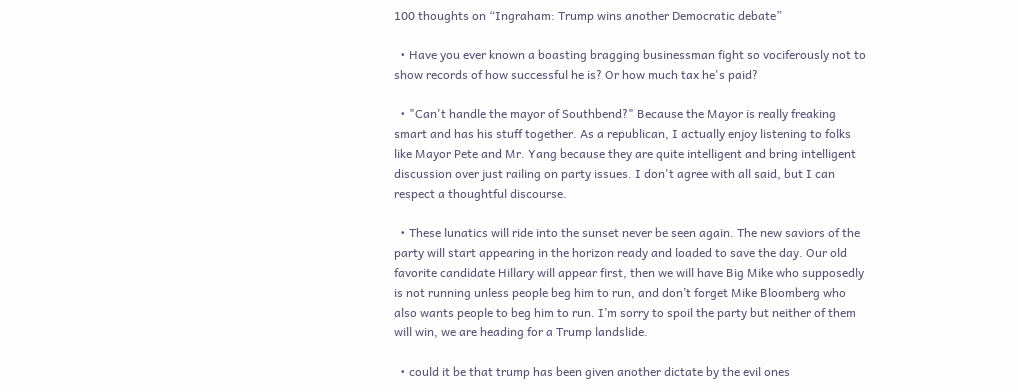100 thoughts on “Ingraham: Trump wins another Democratic debate”

  • Have you ever known a boasting bragging businessman fight so vociferously not to show records of how successful he is? Or how much tax he's paid?

  • "Can't handle the mayor of Southbend?" Because the Mayor is really freaking smart and has his stuff together. As a republican, I actually enjoy listening to folks like Mayor Pete and Mr. Yang because they are quite intelligent and bring intelligent discussion over just railing on party issues. I don't agree with all said, but I can respect a thoughtful discourse.

  • These lunatics will ride into the sunset never be seen again. The new saviors of the party will start appearing in the horizon ready and loaded to save the day. Our old favorite candidate Hillary will appear first, then we will have Big Mike who supposedly is not running unless people beg him to run, and don’t forget Mike Bloomberg who also wants people to beg him to run. I’m sorry to spoil the party but neither of them will win, we are heading for a Trump landslide.

  • could it be that trump has been given another dictate by the evil ones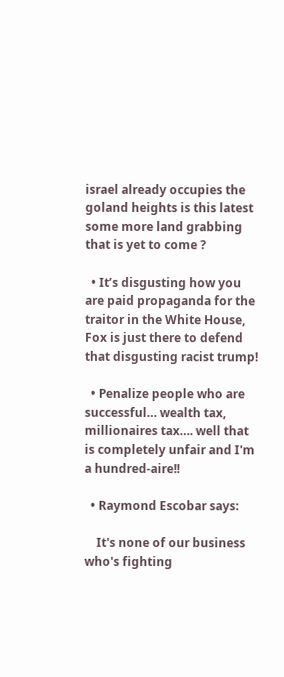israel already occupies the goland heights is this latest some more land grabbing that is yet to come ?

  • It’s disgusting how you are paid propaganda for the traitor in the White House, Fox is just there to defend that disgusting racist trump!

  • Penalize people who are successful… wealth tax, millionaires tax…. well that is completely unfair and I'm a hundred-aire!!

  • Raymond Escobar says:

    It's none of our business who's fighting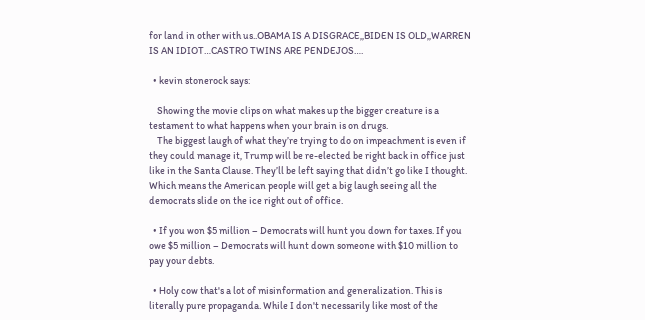for land in other with us..OBAMA IS A DISGRACE,,BIDEN IS OLD,,WARREN IS AN IDIOT…CASTRO TWINS ARE PENDEJOS….

  • kevin stonerock says:

    Showing the movie clips on what makes up the bigger creature is a testament to what happens when your brain is on drugs.
    The biggest laugh of what they’re trying to do on impeachment is even if they could manage it, Trump will be re-elected be right back in office just like in the Santa Clause. They’ll be left saying that didn’t go like I thought. Which means the American people will get a big laugh seeing all the democrats slide on the ice right out of office.

  • If you won $5 million – Democrats will hunt you down for taxes. If you owe $5 million – Democrats will hunt down someone with $10 million to pay your debts.

  • Holy cow that's a lot of misinformation and generalization. This is literally pure propaganda. While I don't necessarily like most of the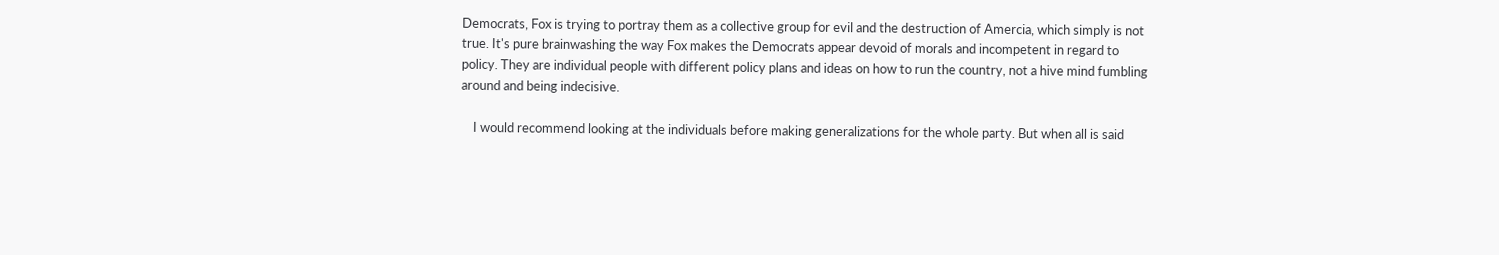Democrats, Fox is trying to portray them as a collective group for evil and the destruction of Amercia, which simply is not true. It's pure brainwashing the way Fox makes the Democrats appear devoid of morals and incompetent in regard to policy. They are individual people with different policy plans and ideas on how to run the country, not a hive mind fumbling around and being indecisive.

    I would recommend looking at the individuals before making generalizations for the whole party. But when all is said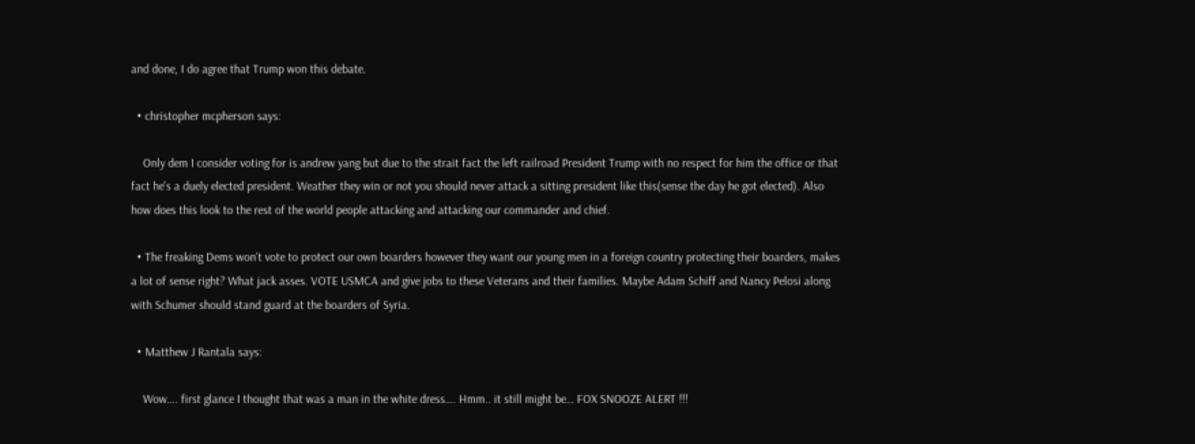and done, I do agree that Trump won this debate.

  • christopher mcpherson says:

    Only dem I consider voting for is andrew yang but due to the strait fact the left railroad President Trump with no respect for him the office or that fact he's a duely elected president. Weather they win or not you should never attack a sitting president like this(sense the day he got elected). Also how does this look to the rest of the world people attacking and attacking our commander and chief.

  • The freaking Dems won't vote to protect our own boarders however they want our young men in a foreign country protecting their boarders, makes a lot of sense right? What jack asses. VOTE USMCA and give jobs to these Veterans and their families. Maybe Adam Schiff and Nancy Pelosi along with Schumer should stand guard at the boarders of Syria.

  • Matthew J Rantala says:

    Wow…. first glance I thought that was a man in the white dress…. Hmm.. it still might be… FOX SNOOZE ALERT !!!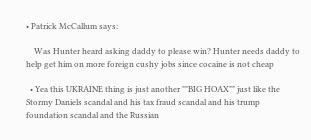• Patrick McCallum says:

    Was Hunter heard asking daddy to please win? Hunter needs daddy to help get him on more foreign cushy jobs since cocaine is not cheap

  • Yea this UKRAINE thing is just another ""BIG HOAX"" just like the Stormy Daniels scandal and his tax fraud scandal and his trump foundation scandal and the Russian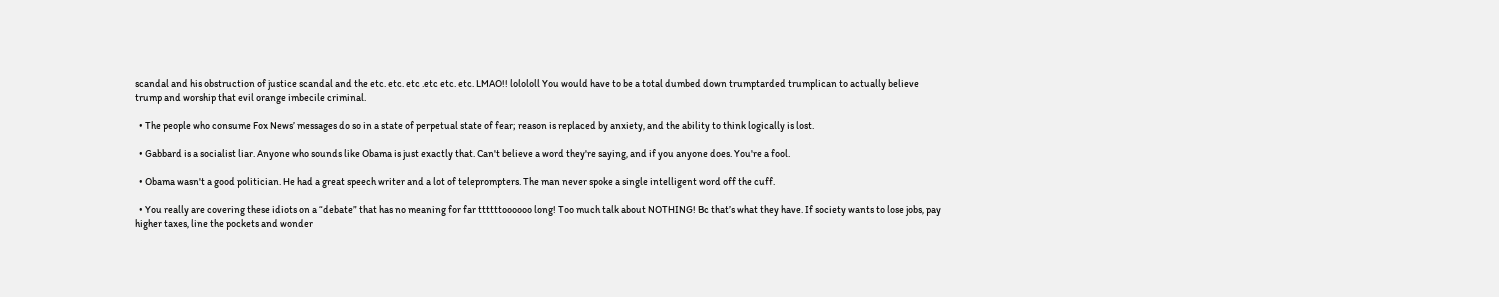scandal and his obstruction of justice scandal and the etc. etc. etc .etc etc. etc. LMAO!! lolololl You would have to be a total dumbed down trumptarded trumplican to actually believe trump and worship that evil orange imbecile criminal.

  • The people who consume Fox News’ messages do so in a state of perpetual state of fear; reason is replaced by anxiety, and the ability to think logically is lost.

  • Gabbard is a socialist liar. Anyone who sounds like Obama is just exactly that. Can't believe a word they're saying, and if you anyone does. You're a fool.

  • Obama wasn't a good politician. He had a great speech writer and a lot of teleprompters. The man never spoke a single intelligent word off the cuff.

  • You really are covering these idiots on a “debate” that has no meaning for far ttttttoooooo long! Too much talk about NOTHING! Bc that’s what they have. If society wants to lose jobs, pay higher taxes, line the pockets and wonder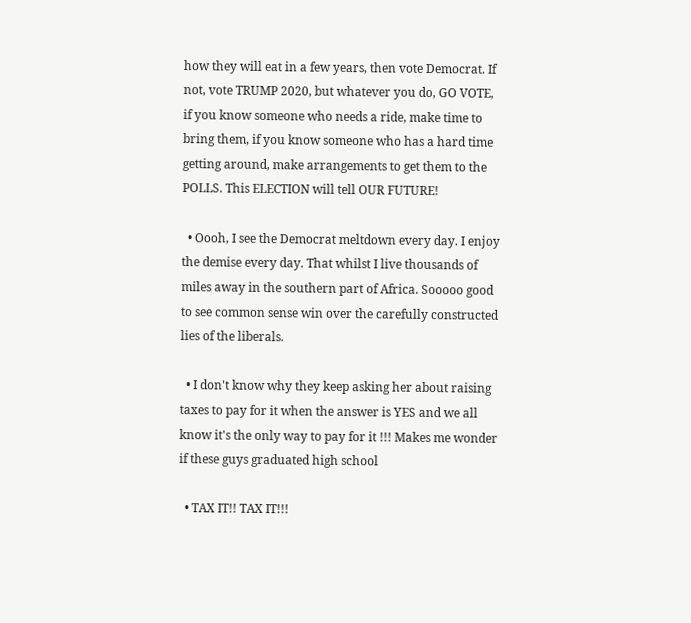how they will eat in a few years, then vote Democrat. If not, vote TRUMP 2020, but whatever you do, GO VOTE, if you know someone who needs a ride, make time to bring them, if you know someone who has a hard time getting around, make arrangements to get them to the POLLS. This ELECTION will tell OUR FUTURE!

  • Oooh, I see the Democrat meltdown every day. I enjoy the demise every day. That whilst I live thousands of miles away in the southern part of Africa. Sooooo good to see common sense win over the carefully constructed lies of the liberals.

  • I don't know why they keep asking her about raising taxes to pay for it when the answer is YES and we all know it's the only way to pay for it !!! Makes me wonder if these guys graduated high school

  • TAX IT!! TAX IT!!!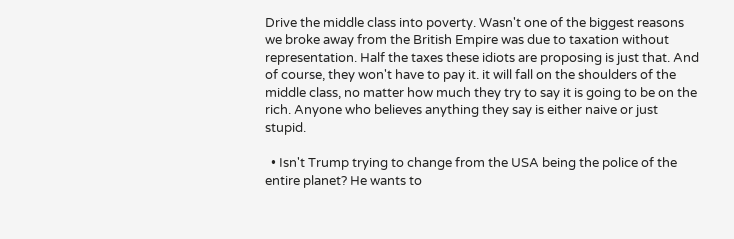Drive the middle class into poverty. Wasn't one of the biggest reasons we broke away from the British Empire was due to taxation without representation. Half the taxes these idiots are proposing is just that. And of course, they won't have to pay it. it will fall on the shoulders of the middle class, no matter how much they try to say it is going to be on the rich. Anyone who believes anything they say is either naive or just stupid.

  • Isn't Trump trying to change from the USA being the police of the entire planet? He wants to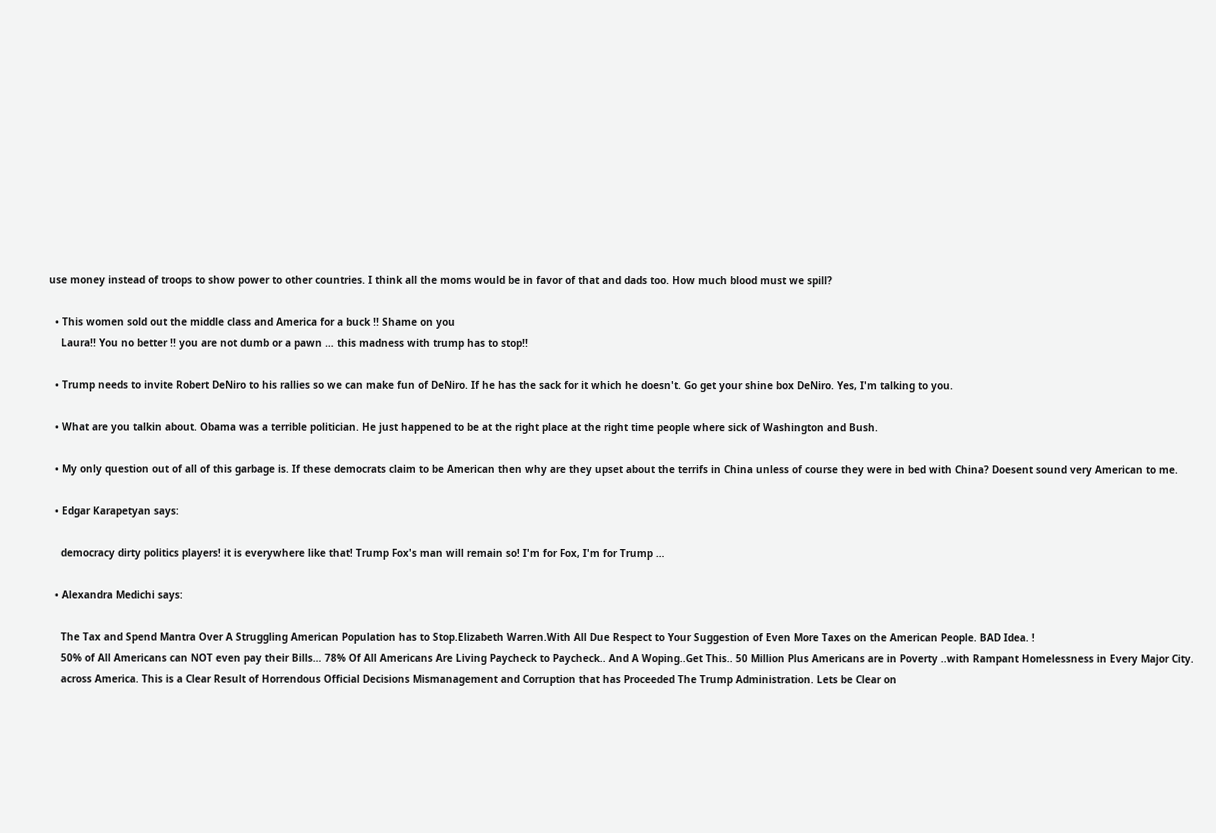use money instead of troops to show power to other countries. I think all the moms would be in favor of that and dads too. How much blood must we spill?

  • This women sold out the middle class and America for a buck !! Shame on you
    Laura!! You no better !! you are not dumb or a pawn … this madness with trump has to stop!!

  • Trump needs to invite Robert DeNiro to his rallies so we can make fun of DeNiro. If he has the sack for it which he doesn't. Go get your shine box DeNiro. Yes, I'm talking to you.

  • What are you talkin about. Obama was a terrible politician. He just happened to be at the right place at the right time people where sick of Washington and Bush.

  • My only question out of all of this garbage is. If these democrats claim to be American then why are they upset about the terrifs in China unless of course they were in bed with China? Doesent sound very American to me.

  • Edgar Karapetyan says:

    democracy dirty politics players! it is everywhere like that! Trump Fox's man will remain so! I'm for Fox, I'm for Trump …

  • Alexandra Medichi says:

    The Tax and Spend Mantra Over A Struggling American Population has to Stop.Elizabeth Warren.With All Due Respect to Your Suggestion of Even More Taxes on the American People. BAD Idea. !
    50% of All Americans can NOT even pay their Bills… 78% Of All Americans Are Living Paycheck to Paycheck.. And A Woping..Get This.. 50 Million Plus Americans are in Poverty ..with Rampant Homelessness in Every Major City.
    across America. This is a Clear Result of Horrendous Official Decisions Mismanagement and Corruption that has Proceeded The Trump Administration. Lets be Clear on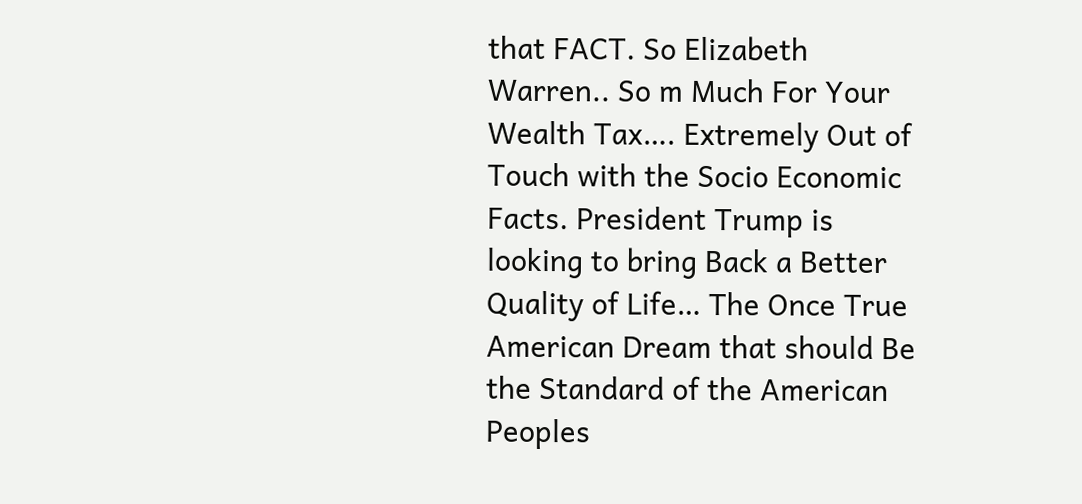that FACT. So Elizabeth Warren.. So m Much For Your Wealth Tax…. Extremely Out of Touch with the Socio Economic Facts. President Trump is looking to bring Back a Better Quality of Life… The Once True American Dream that should Be the Standard of the American Peoples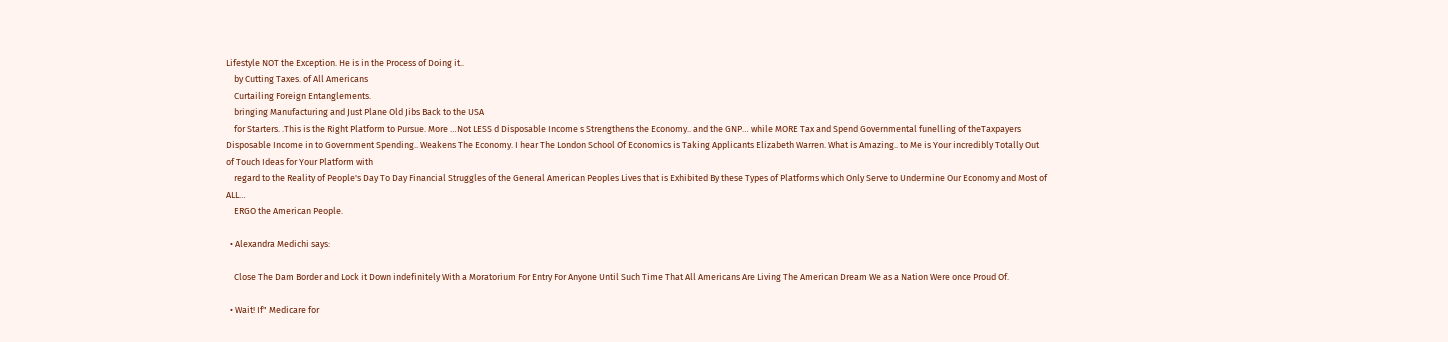Lifestyle NOT the Exception. He is in the Process of Doing it..
    by Cutting Taxes. of All Americans
    Curtailing Foreign Entanglements.
    bringing Manufacturing and Just Plane Old Jibs Back to the USA
    for Starters. .This is the Right Platform to Pursue. More …Not LESS d Disposable Income s Strengthens the Economy.. and the GNP… while MORE Tax and Spend Governmental funelling of theTaxpayers Disposable Income in to Government Spending.. Weakens The Economy. I hear The London School Of Economics is Taking Applicants Elizabeth Warren. What is Amazing.. to Me is Your incredibly Totally Out of Touch Ideas for Your Platform with
    regard to the Reality of People's Day To Day Financial Struggles of the General American Peoples Lives that is Exhibited By these Types of Platforms which Only Serve to Undermine Our Economy and Most of ALL…
    ERGO the American People.

  • Alexandra Medichi says:

    Close The Dam Border and Lock it Down indefinitely With a Moratorium For Entry For Anyone Until Such Time That All Americans Are Living The American Dream We as a Nation Were once Proud Of.

  • Wait! If" Medicare for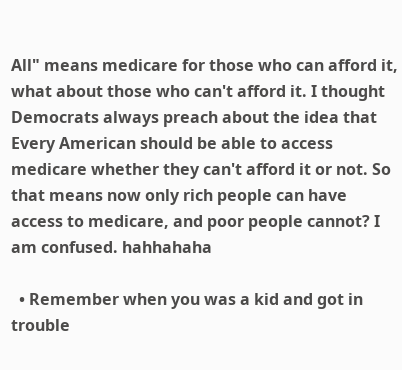All" means medicare for those who can afford it, what about those who can't afford it. I thought Democrats always preach about the idea that Every American should be able to access medicare whether they can't afford it or not. So that means now only rich people can have access to medicare, and poor people cannot? I am confused. hahhahaha

  • Remember when you was a kid and got in trouble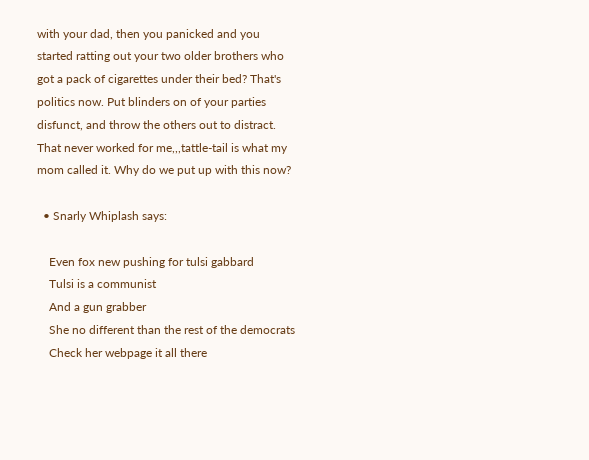with your dad, then you panicked and you started ratting out your two older brothers who got a pack of cigarettes under their bed? That's politics now. Put blinders on of your parties disfunct, and throw the others out to distract. That never worked for me,,,tattle-tail is what my mom called it. Why do we put up with this now?

  • Snarly Whiplash says:

    Even fox new pushing for tulsi gabbard
    Tulsi is a communist
    And a gun grabber
    She no different than the rest of the democrats
    Check her webpage it all there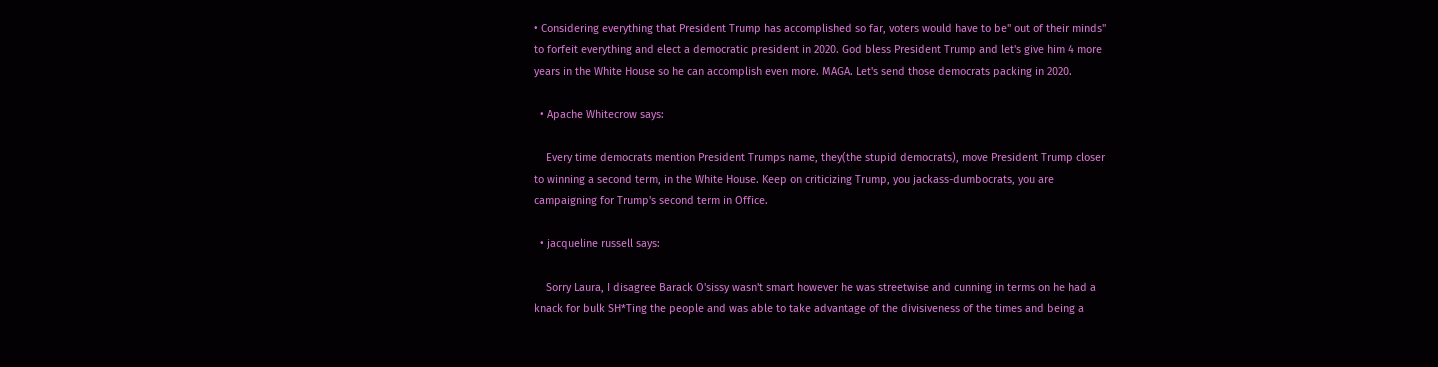• Considering everything that President Trump has accomplished so far, voters would have to be" out of their minds" to forfeit everything and elect a democratic president in 2020. God bless President Trump and let's give him 4 more years in the White House so he can accomplish even more. MAGA. Let's send those democrats packing in 2020.

  • Apache Whitecrow says:

    Every time democrats mention President Trumps name, they(the stupid democrats), move President Trump closer to winning a second term, in the White House. Keep on criticizing Trump, you jackass-dumbocrats, you are campaigning for Trump's second term in Office.

  • jacqueline russell says:

    Sorry Laura, I disagree Barack O'sissy wasn't smart however he was streetwise and cunning in terms on he had a knack for bulk SH*Ting the people and was able to take advantage of the divisiveness of the times and being a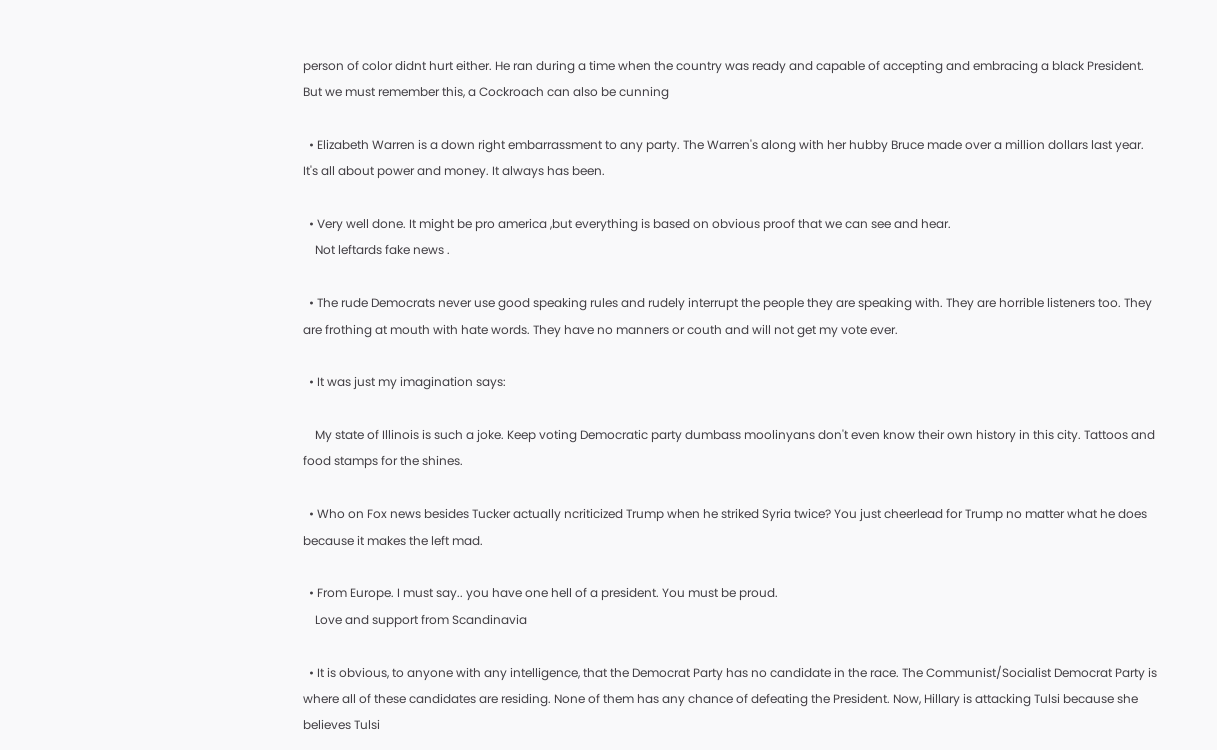person of color didnt hurt either. He ran during a time when the country was ready and capable of accepting and embracing a black President. But we must remember this, a Cockroach can also be cunning

  • Elizabeth Warren is a down right embarrassment to any party. The Warren's along with her hubby Bruce made over a million dollars last year. It's all about power and money. It always has been.

  • Very well done. It might be pro america ,but everything is based on obvious proof that we can see and hear.
    Not leftards fake news .

  • The rude Democrats never use good speaking rules and rudely interrupt the people they are speaking with. They are horrible listeners too. They are frothing at mouth with hate words. They have no manners or couth and will not get my vote ever.

  • It was just my imagination says:

    My state of Illinois is such a joke. Keep voting Democratic party dumbass moolinyans don't even know their own history in this city. Tattoos and food stamps for the shines.

  • Who on Fox news besides Tucker actually ncriticized Trump when he striked Syria twice? You just cheerlead for Trump no matter what he does because it makes the left mad.

  • From Europe. I must say.. you have one hell of a president. You must be proud.
    Love and support from Scandinavia

  • It is obvious, to anyone with any intelligence, that the Democrat Party has no candidate in the race. The Communist/Socialist Democrat Party is where all of these candidates are residing. None of them has any chance of defeating the President. Now, Hillary is attacking Tulsi because she believes Tulsi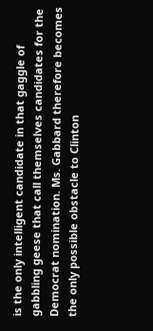is the only intelligent candidate in that gaggle of gabbling geese that call themselves candidates for the Democrat nomination. Ms. Gabbard therefore becomes the only possible obstacle to Clinton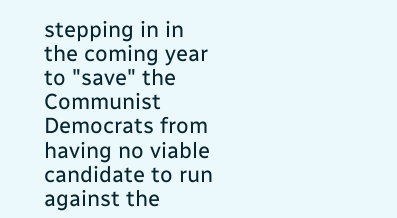stepping in in the coming year to "save" the Communist Democrats from having no viable candidate to run against the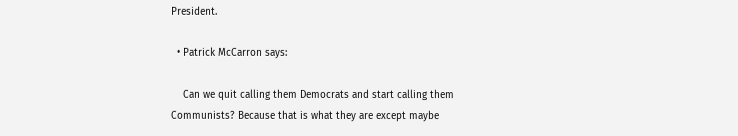President.

  • Patrick McCarron says:

    Can we quit calling them Democrats and start calling them Communists? Because that is what they are except maybe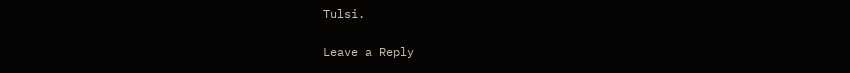Tulsi.

Leave a Reply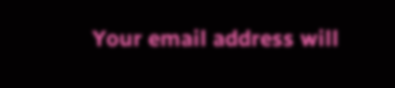Your email address will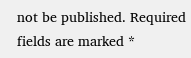not be published. Required fields are marked *